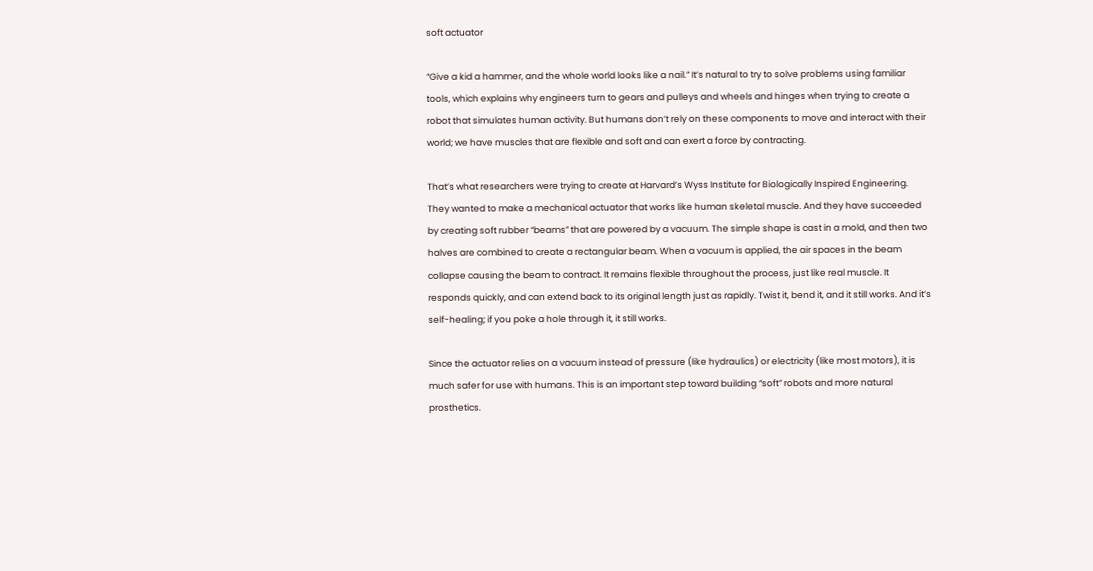soft actuator

“Give a kid a hammer, and the whole world looks like a nail.” It’s natural to try to solve problems using familiar tools, which explains why engineers turn to gears and pulleys and wheels and hinges when trying to create a robot that simulates human activity. But humans don’t rely on these components to move and interact with their world; we have muscles that are flexible and soft and can exert a force by contracting.

That’s what researchers were trying to create at Harvard’s Wyss Institute for Biologically Inspired Engineering. They wanted to make a mechanical actuator that works like human skeletal muscle. And they have succeeded by creating soft rubber “beams” that are powered by a vacuum. The simple shape is cast in a mold, and then two halves are combined to create a rectangular beam. When a vacuum is applied, the air spaces in the beam collapse causing the beam to contract. It remains flexible throughout the process, just like real muscle. It responds quickly, and can extend back to its original length just as rapidly. Twist it, bend it, and it still works. And it’s self-healing; if you poke a hole through it, it still works.

Since the actuator relies on a vacuum instead of pressure (like hydraulics) or electricity (like most motors), it is much safer for use with humans. This is an important step toward building “soft” robots and more natural prosthetics.